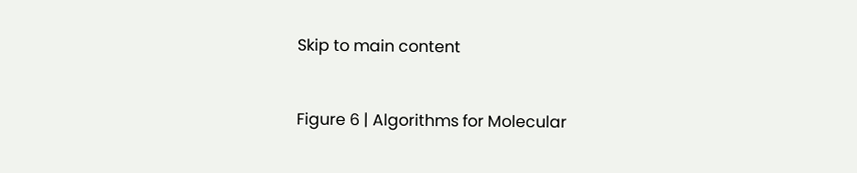Skip to main content


Figure 6 | Algorithms for Molecular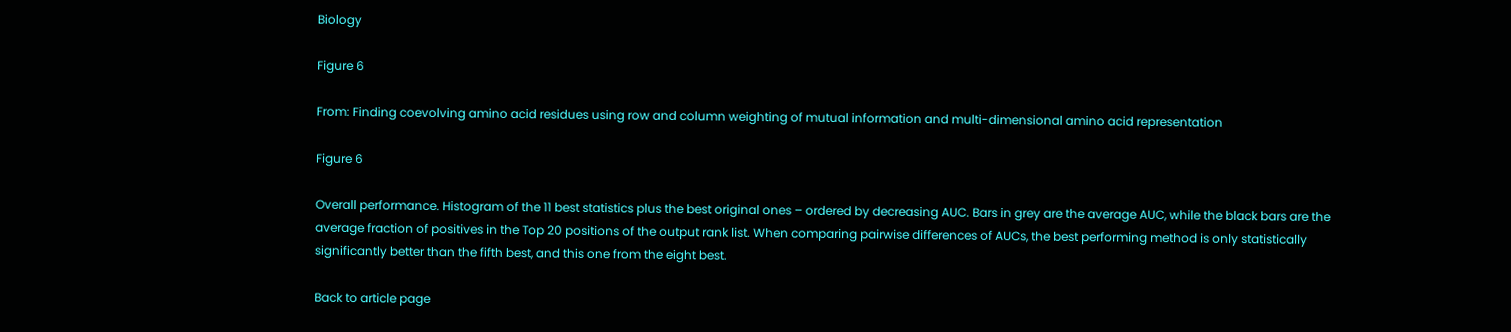Biology

Figure 6

From: Finding coevolving amino acid residues using row and column weighting of mutual information and multi-dimensional amino acid representation

Figure 6

Overall performance. Histogram of the 11 best statistics plus the best original ones – ordered by decreasing AUC. Bars in grey are the average AUC, while the black bars are the average fraction of positives in the Top 20 positions of the output rank list. When comparing pairwise differences of AUCs, the best performing method is only statistically significantly better than the fifth best, and this one from the eight best.

Back to article page